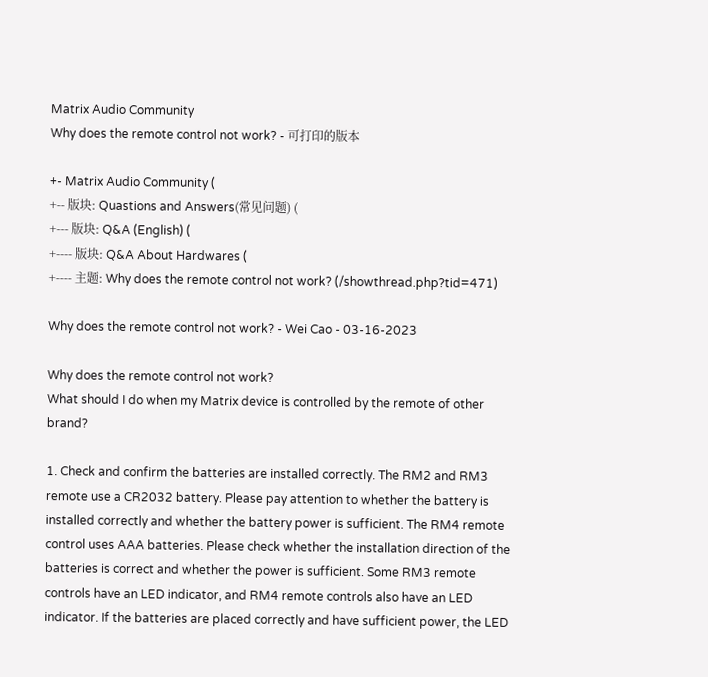Matrix Audio Community
Why does the remote control not work? - 可打印的版本

+- Matrix Audio Community (
+-- 版块: Quastions and Answers(常见问题) (
+--- 版块: Q&A (English) (
+---- 版块: Q&A About Hardwares (
+---- 主题: Why does the remote control not work? (/showthread.php?tid=471)

Why does the remote control not work? - Wei Cao - 03-16-2023

Why does the remote control not work?
What should I do when my Matrix device is controlled by the remote of other brand?

1. Check and confirm the batteries are installed correctly. The RM2 and RM3 remote use a CR2032 battery. Please pay attention to whether the battery is installed correctly and whether the battery power is sufficient. The RM4 remote control uses AAA batteries. Please check whether the installation direction of the batteries is correct and whether the power is sufficient. Some RM3 remote controls have an LED indicator, and RM4 remote controls also have an LED indicator. If the batteries are placed correctly and have sufficient power, the LED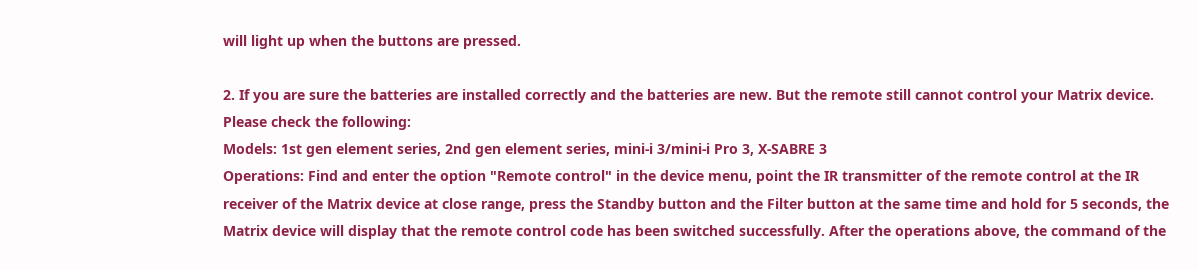will light up when the buttons are pressed.

2. If you are sure the batteries are installed correctly and the batteries are new. But the remote still cannot control your Matrix device. Please check the following:
Models: 1st gen element series, 2nd gen element series, mini-i 3/mini-i Pro 3, X-SABRE 3
Operations: Find and enter the option "Remote control" in the device menu, point the IR transmitter of the remote control at the IR receiver of the Matrix device at close range, press the Standby button and the Filter button at the same time and hold for 5 seconds, the Matrix device will display that the remote control code has been switched successfully. After the operations above, the command of the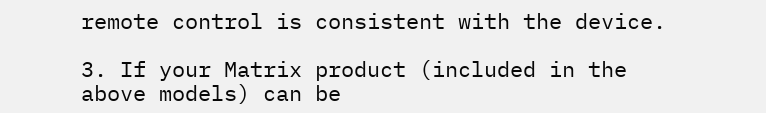remote control is consistent with the device.

3. If your Matrix product (included in the above models) can be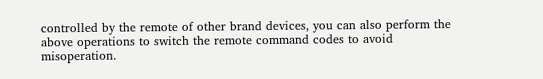controlled by the remote of other brand devices, you can also perform the above operations to switch the remote command codes to avoid misoperation.